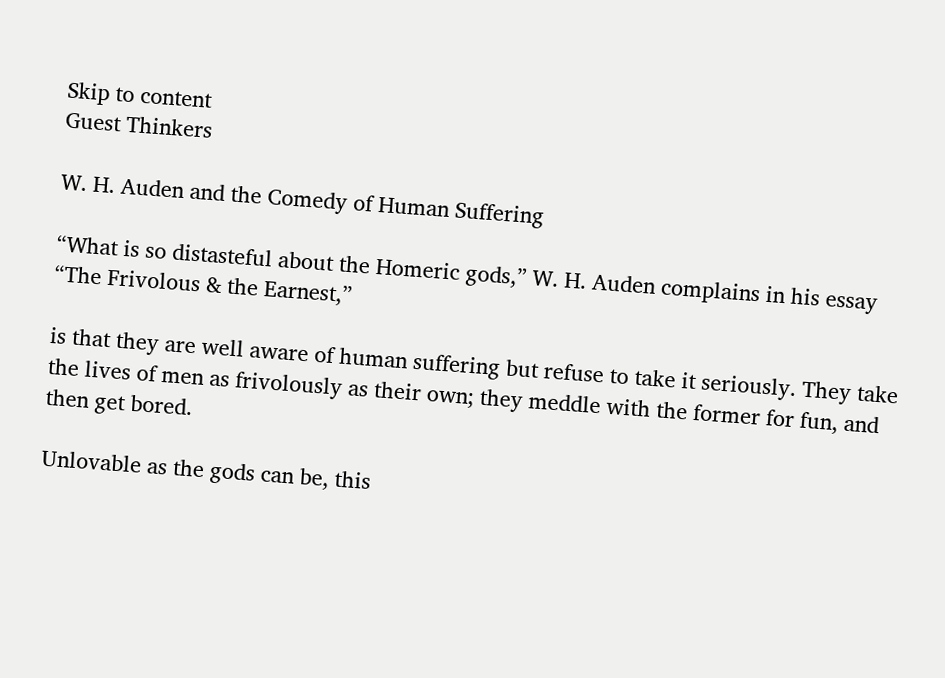Skip to content
Guest Thinkers

W. H. Auden and the Comedy of Human Suffering

“What is so distasteful about the Homeric gods,” W. H. Auden complains in his essay “The Frivolous & the Earnest,”

is that they are well aware of human suffering but refuse to take it seriously. They take the lives of men as frivolously as their own; they meddle with the former for fun, and then get bored.

Unlovable as the gods can be, this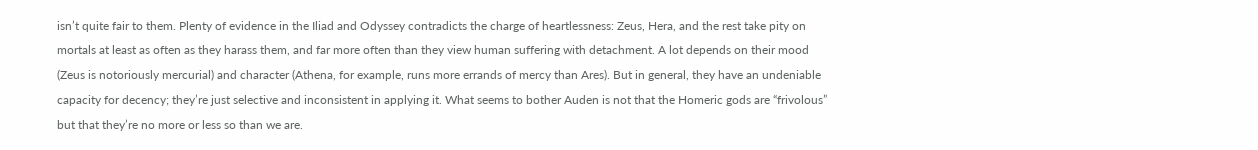isn’t quite fair to them. Plenty of evidence in the Iliad and Odyssey contradicts the charge of heartlessness: Zeus, Hera, and the rest take pity on mortals at least as often as they harass them, and far more often than they view human suffering with detachment. A lot depends on their mood (Zeus is notoriously mercurial) and character (Athena, for example, runs more errands of mercy than Ares). But in general, they have an undeniable capacity for decency; they’re just selective and inconsistent in applying it. What seems to bother Auden is not that the Homeric gods are “frivolous” but that they’re no more or less so than we are.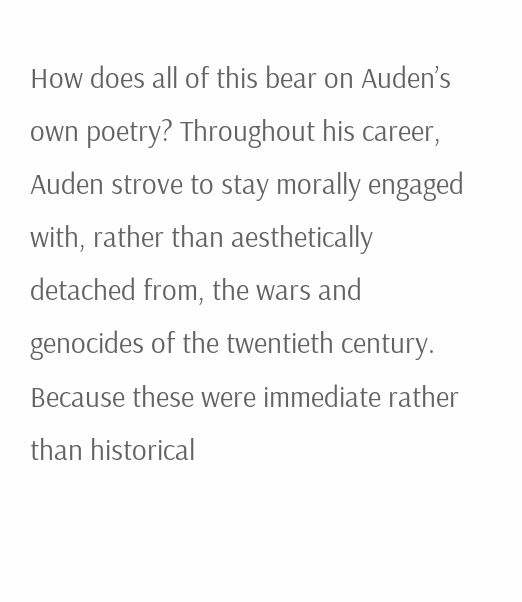How does all of this bear on Auden’s own poetry? Throughout his career, Auden strove to stay morally engaged with, rather than aesthetically detached from, the wars and genocides of the twentieth century. Because these were immediate rather than historical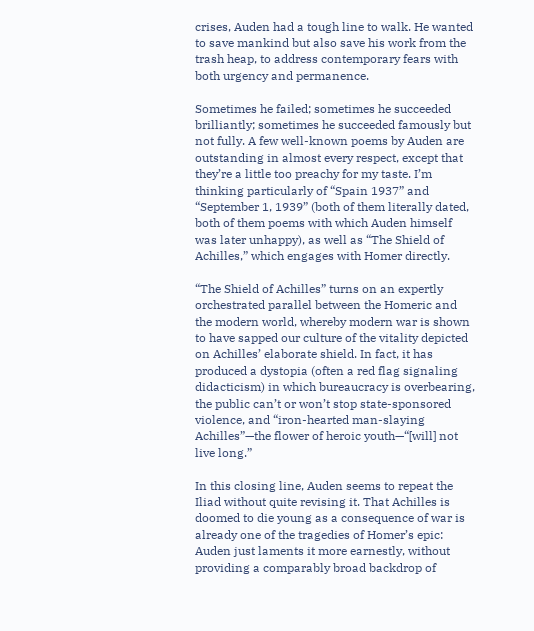crises, Auden had a tough line to walk. He wanted to save mankind but also save his work from the trash heap, to address contemporary fears with both urgency and permanence.

Sometimes he failed; sometimes he succeeded brilliantly; sometimes he succeeded famously but not fully. A few well-known poems by Auden are outstanding in almost every respect, except that they’re a little too preachy for my taste. I’m thinking particularly of “Spain 1937” and “September 1, 1939” (both of them literally dated, both of them poems with which Auden himself was later unhappy), as well as “The Shield of Achilles,” which engages with Homer directly.

“The Shield of Achilles” turns on an expertly orchestrated parallel between the Homeric and the modern world, whereby modern war is shown to have sapped our culture of the vitality depicted on Achilles’ elaborate shield. In fact, it has produced a dystopia (often a red flag signaling didacticism) in which bureaucracy is overbearing, the public can’t or won’t stop state-sponsored violence, and “iron-hearted man-slaying Achilles”—the flower of heroic youth—“[will] not live long.”

In this closing line, Auden seems to repeat the Iliad without quite revising it. That Achilles is doomed to die young as a consequence of war is already one of the tragedies of Homer’s epic: Auden just laments it more earnestly, without providing a comparably broad backdrop of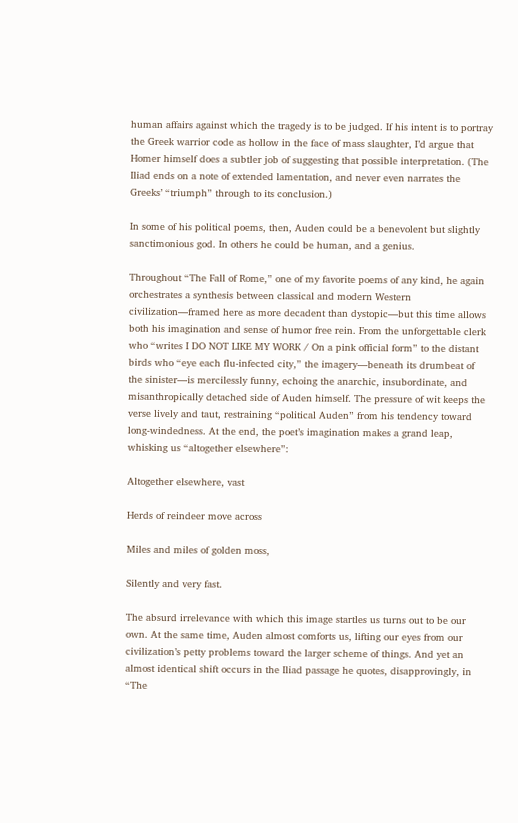human affairs against which the tragedy is to be judged. If his intent is to portray the Greek warrior code as hollow in the face of mass slaughter, I’d argue that Homer himself does a subtler job of suggesting that possible interpretation. (The Iliad ends on a note of extended lamentation, and never even narrates the Greeks’ “triumph” through to its conclusion.)

In some of his political poems, then, Auden could be a benevolent but slightly sanctimonious god. In others he could be human, and a genius.

Throughout “The Fall of Rome,” one of my favorite poems of any kind, he again orchestrates a synthesis between classical and modern Western civilization—framed here as more decadent than dystopic—but this time allows both his imagination and sense of humor free rein. From the unforgettable clerk who “writes I DO NOT LIKE MY WORK / On a pink official form” to the distant birds who “eye each flu-infected city,” the imagery—beneath its drumbeat of the sinister—is mercilessly funny, echoing the anarchic, insubordinate, and misanthropically detached side of Auden himself. The pressure of wit keeps the verse lively and taut, restraining “political Auden” from his tendency toward long-windedness. At the end, the poet’s imagination makes a grand leap, whisking us “altogether elsewhere”:

Altogether elsewhere, vast

Herds of reindeer move across

Miles and miles of golden moss,

Silently and very fast.

The absurd irrelevance with which this image startles us turns out to be our own. At the same time, Auden almost comforts us, lifting our eyes from our civilization’s petty problems toward the larger scheme of things. And yet an almost identical shift occurs in the Iliad passage he quotes, disapprovingly, in “The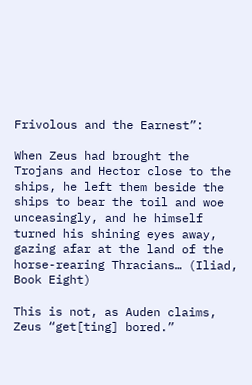Frivolous and the Earnest”:

When Zeus had brought the Trojans and Hector close to the ships, he left them beside the ships to bear the toil and woe unceasingly, and he himself turned his shining eyes away, gazing afar at the land of the horse-rearing Thracians… (Iliad, Book Eight)

This is not, as Auden claims, Zeus “get[ting] bored.”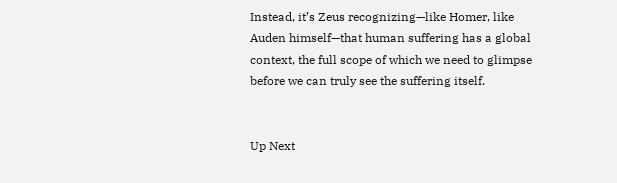Instead, it’s Zeus recognizing—like Homer, like Auden himself—that human suffering has a global context, the full scope of which we need to glimpse before we can truly see the suffering itself.


Up Next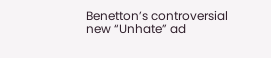Benetton’s controversial new “Unhate” ad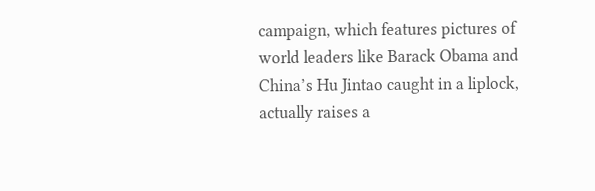campaign, which features pictures of world leaders like Barack Obama and China’s Hu Jintao caught in a liplock, actually raises a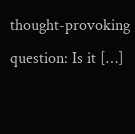thought-provoking question: Is it […]